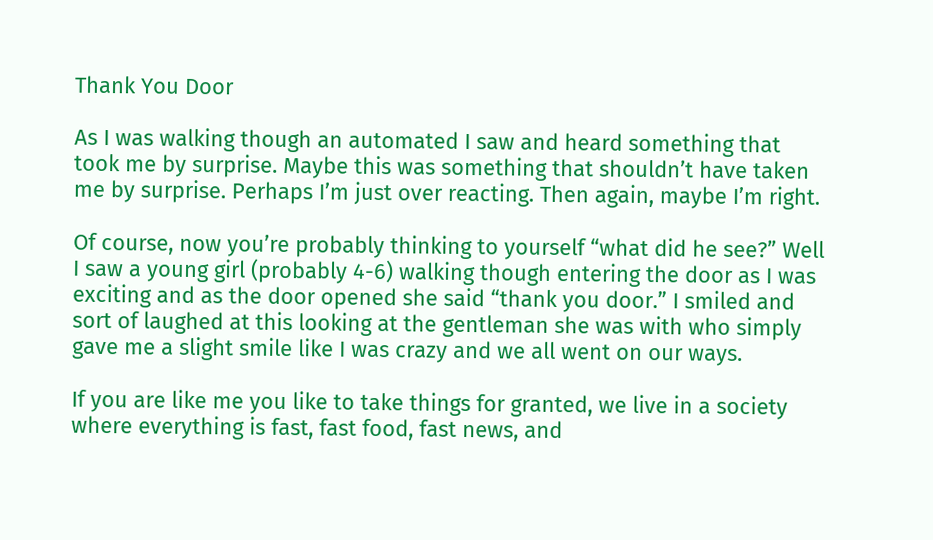Thank You Door

As I was walking though an automated I saw and heard something that took me by surprise. Maybe this was something that shouldn’t have taken me by surprise. Perhaps I’m just over reacting. Then again, maybe I’m right.

Of course, now you’re probably thinking to yourself “what did he see?” Well I saw a young girl (probably 4-6) walking though entering the door as I was exciting and as the door opened she said “thank you door.” I smiled and sort of laughed at this looking at the gentleman she was with who simply gave me a slight smile like I was crazy and we all went on our ways.

If you are like me you like to take things for granted, we live in a society where everything is fast, fast food, fast news, and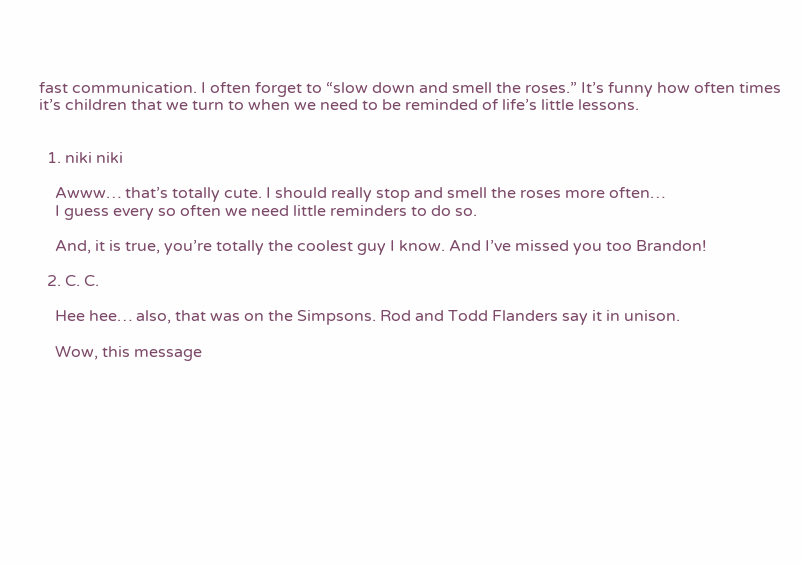fast communication. I often forget to “slow down and smell the roses.” It’s funny how often times it’s children that we turn to when we need to be reminded of life’s little lessons.


  1. niki niki

    Awww… that’s totally cute. I should really stop and smell the roses more often…
    I guess every so often we need little reminders to do so.

    And, it is true, you’re totally the coolest guy I know. And I’ve missed you too Brandon!

  2. C. C.

    Hee hee… also, that was on the Simpsons. Rod and Todd Flanders say it in unison.

    Wow, this message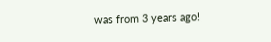was from 3 years ago!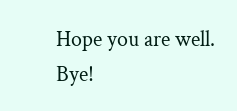Hope you are well. Bye!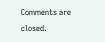Comments are closed.